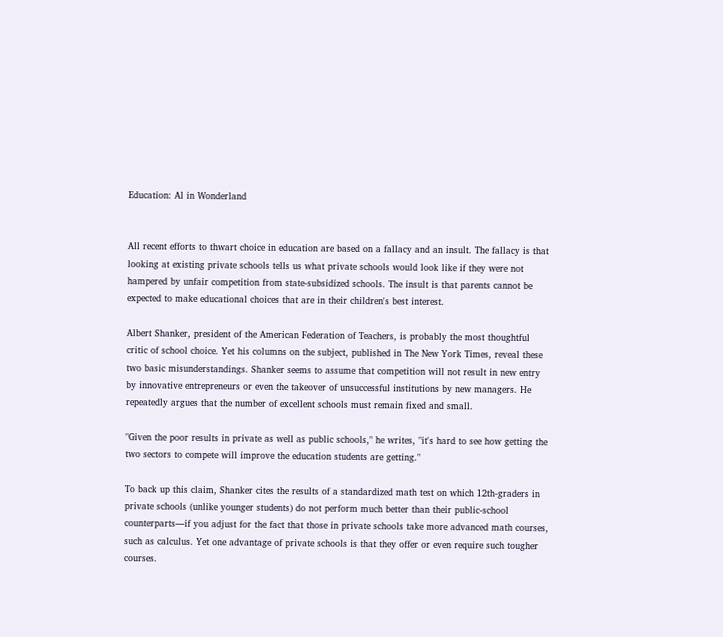Education: Al in Wonderland


All recent efforts to thwart choice in education are based on a fallacy and an insult. The fallacy is that looking at existing private schools tells us what private schools would look like if they were not hampered by unfair competition from state-subsidized schools. The insult is that parents cannot be expected to make educational choices that are in their children's best interest.

Albert Shanker, president of the American Federation of Teachers, is probably the most thoughtful critic of school choice. Yet his columns on the subject, published in The New York Times, reveal these two basic misunderstandings. Shanker seems to assume that competition will not result in new entry by innovative entrepreneurs or even the takeover of unsuccessful institutions by new managers. He repeatedly argues that the number of excellent schools must remain fixed and small.

"Given the poor results in private as well as public schools," he writes, "it's hard to see how getting the two sectors to compete will improve the education students are getting."

To back up this claim, Shanker cites the results of a standardized math test on which 12th-graders in private schools (unlike younger students) do not perform much better than their public-school counterparts—if you adjust for the fact that those in private schools take more advanced math courses, such as calculus. Yet one advantage of private schools is that they offer or even require such tougher courses.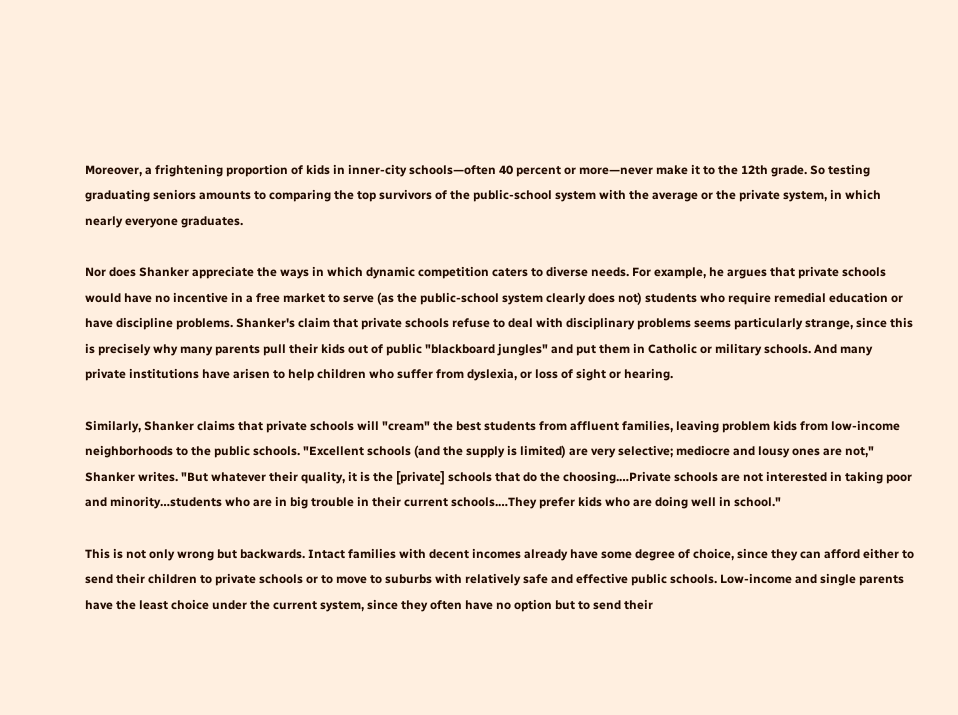Moreover, a frightening proportion of kids in inner-city schools—often 40 percent or more—never make it to the 12th grade. So testing graduating seniors amounts to comparing the top survivors of the public-school system with the average or the private system, in which nearly everyone graduates.

Nor does Shanker appreciate the ways in which dynamic competition caters to diverse needs. For example, he argues that private schools would have no incentive in a free market to serve (as the public-school system clearly does not) students who require remedial education or have discipline problems. Shanker's claim that private schools refuse to deal with disciplinary problems seems particularly strange, since this is precisely why many parents pull their kids out of public "blackboard jungles" and put them in Catholic or military schools. And many private institutions have arisen to help children who suffer from dyslexia, or loss of sight or hearing.

Similarly, Shanker claims that private schools will "cream" the best students from affluent families, leaving problem kids from low-income neighborhoods to the public schools. "Excellent schools (and the supply is limited) are very selective; mediocre and lousy ones are not," Shanker writes. "But whatever their quality, it is the [private] schools that do the choosing.…Private schools are not interested in taking poor and minority…students who are in big trouble in their current schools.…They prefer kids who are doing well in school."

This is not only wrong but backwards. Intact families with decent incomes already have some degree of choice, since they can afford either to send their children to private schools or to move to suburbs with relatively safe and effective public schools. Low-income and single parents have the least choice under the current system, since they often have no option but to send their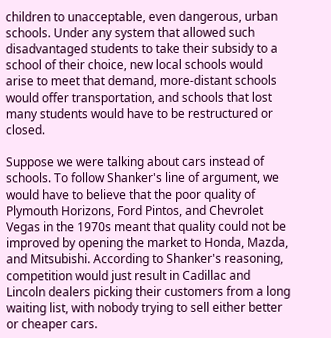children to unacceptable, even dangerous, urban schools. Under any system that allowed such disadvantaged students to take their subsidy to a school of their choice, new local schools would arise to meet that demand, more-distant schools would offer transportation, and schools that lost many students would have to be restructured or closed.

Suppose we were talking about cars instead of schools. To follow Shanker's line of argument, we would have to believe that the poor quality of Plymouth Horizons, Ford Pintos, and Chevrolet Vegas in the 1970s meant that quality could not be improved by opening the market to Honda, Mazda, and Mitsubishi. According to Shanker's reasoning, competition would just result in Cadillac and Lincoln dealers picking their customers from a long waiting list, with nobody trying to sell either better or cheaper cars.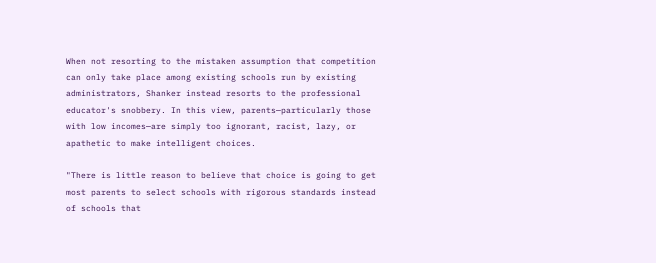When not resorting to the mistaken assumption that competition can only take place among existing schools run by existing administrators, Shanker instead resorts to the professional educator's snobbery. In this view, parents—particularly those with low incomes—are simply too ignorant, racist, lazy, or apathetic to make intelligent choices.

"There is little reason to believe that choice is going to get most parents to select schools with rigorous standards instead of schools that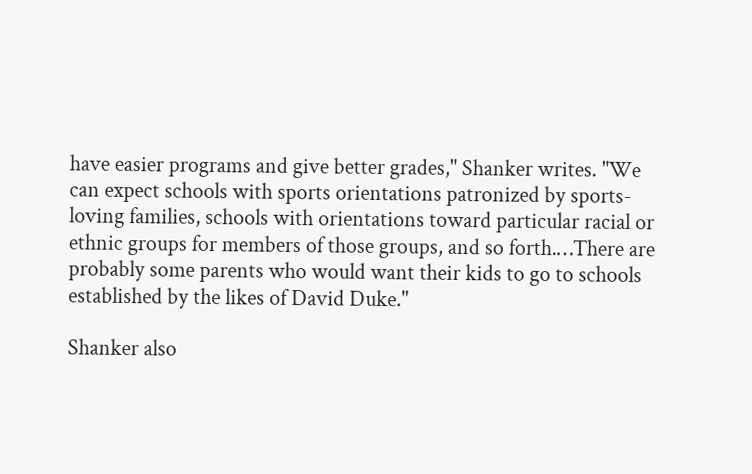have easier programs and give better grades," Shanker writes. "We can expect schools with sports orientations patronized by sports-loving families, schools with orientations toward particular racial or ethnic groups for members of those groups, and so forth.…There are probably some parents who would want their kids to go to schools established by the likes of David Duke."

Shanker also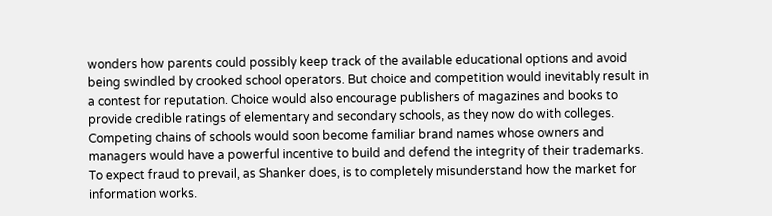wonders how parents could possibly keep track of the available educational options and avoid being swindled by crooked school operators. But choice and competition would inevitably result in a contest for reputation. Choice would also encourage publishers of magazines and books to provide credible ratings of elementary and secondary schools, as they now do with colleges. Competing chains of schools would soon become familiar brand names whose owners and managers would have a powerful incentive to build and defend the integrity of their trademarks. To expect fraud to prevail, as Shanker does, is to completely misunderstand how the market for information works.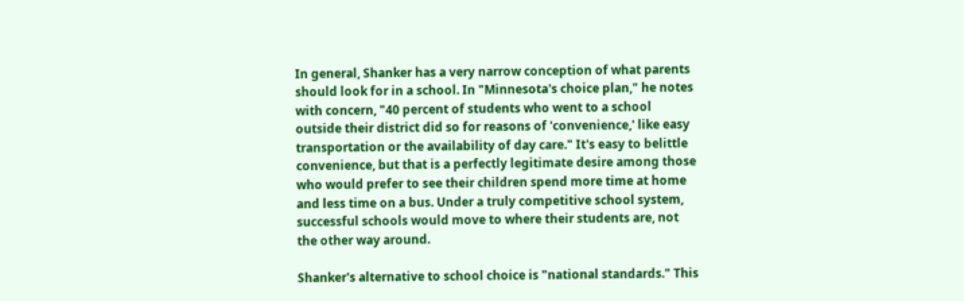In general, Shanker has a very narrow conception of what parents should look for in a school. In "Minnesota's choice plan," he notes with concern, "40 percent of students who went to a school outside their district did so for reasons of 'convenience,' like easy transportation or the availability of day care." It's easy to belittle convenience, but that is a perfectly legitimate desire among those who would prefer to see their children spend more time at home and less time on a bus. Under a truly competitive school system, successful schools would move to where their students are, not the other way around.

Shanker's alternative to school choice is "national standards." This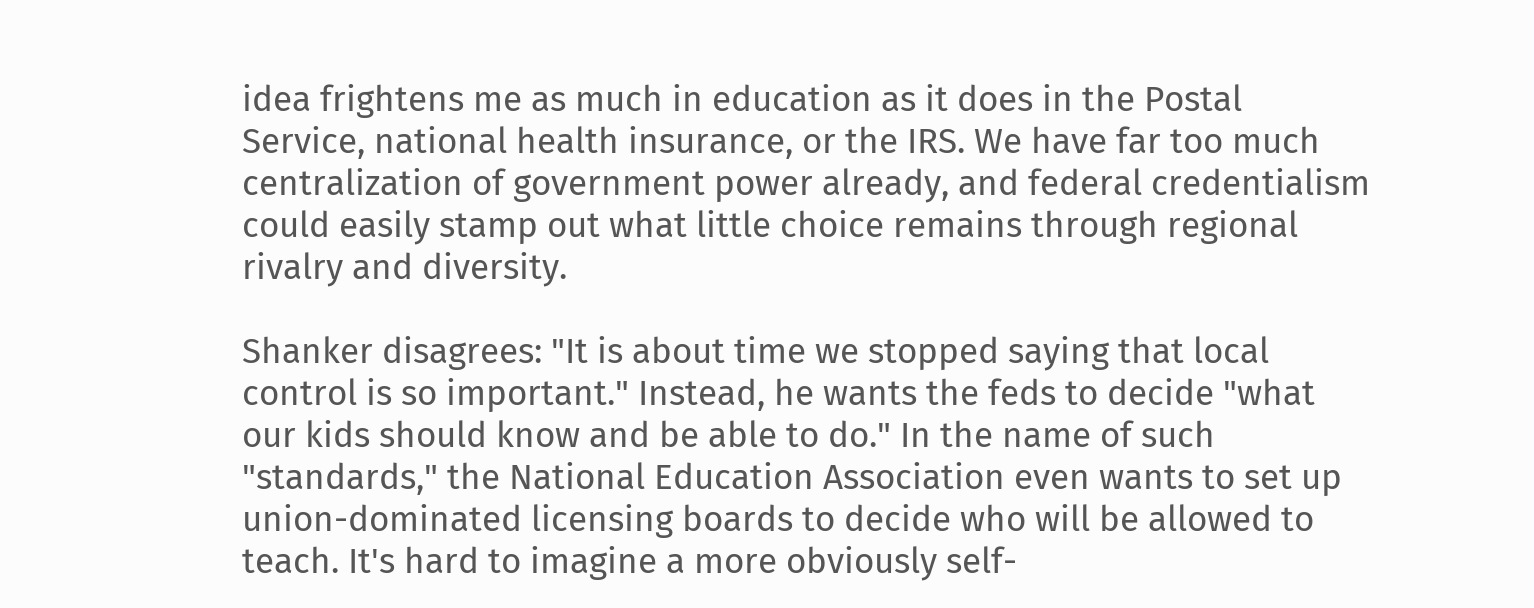idea frightens me as much in education as it does in the Postal Service, national health insurance, or the IRS. We have far too much centralization of government power already, and federal credentialism could easily stamp out what little choice remains through regional rivalry and diversity.

Shanker disagrees: "It is about time we stopped saying that local control is so important." Instead, he wants the feds to decide "what our kids should know and be able to do." In the name of such "standards," the National Education Association even wants to set up union-dominated licensing boards to decide who will be allowed to teach. It's hard to imagine a more obviously self-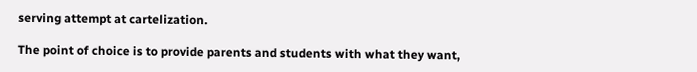serving attempt at cartelization.

The point of choice is to provide parents and students with what they want,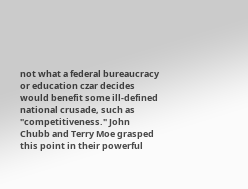not what a federal bureaucracy or education czar decides would benefit some ill-defined national crusade, such as "competitiveness." John Chubb and Terry Moe grasped this point in their powerful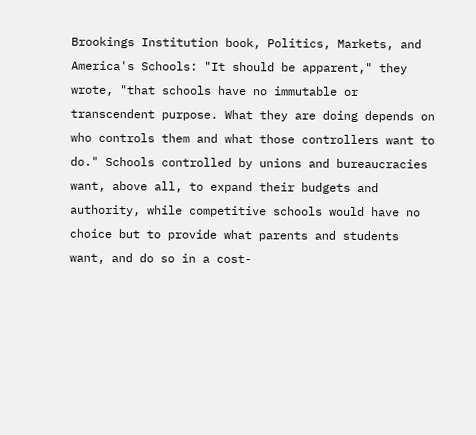Brookings Institution book, Politics, Markets, and America's Schools: "It should be apparent," they wrote, "that schools have no immutable or transcendent purpose. What they are doing depends on who controls them and what those controllers want to do." Schools controlled by unions and bureaucracies want, above all, to expand their budgets and authority, while competitive schools would have no choice but to provide what parents and students want, and do so in a cost-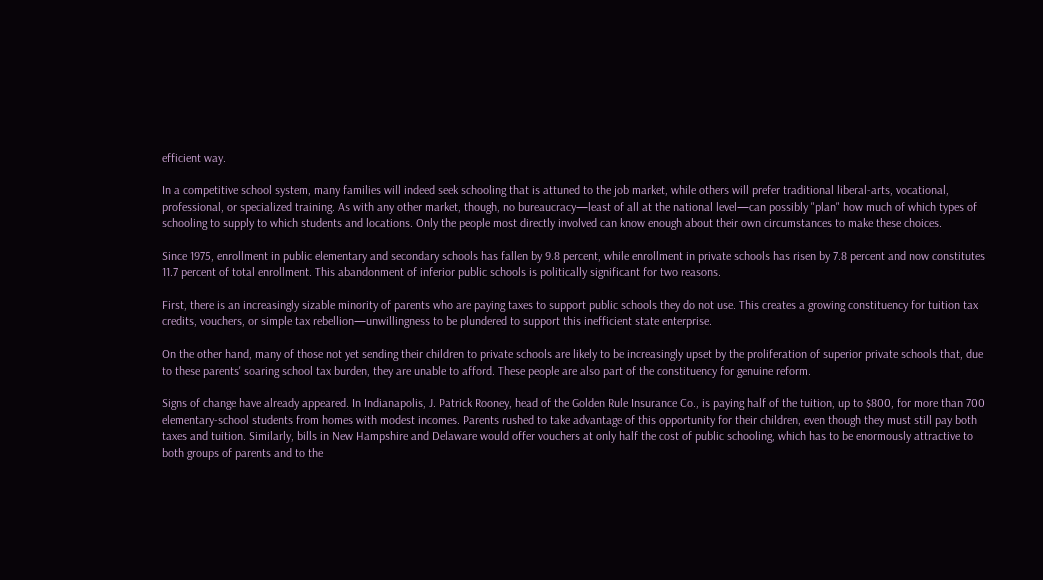efficient way.

In a competitive school system, many families will indeed seek schooling that is attuned to the job market, while others will prefer traditional liberal-arts, vocational, professional, or specialized training. As with any other market, though, no bureaucracy—least of all at the national level—can possibly "plan" how much of which types of schooling to supply to which students and locations. Only the people most directly involved can know enough about their own circumstances to make these choices.

Since 1975, enrollment in public elementary and secondary schools has fallen by 9.8 percent, while enrollment in private schools has risen by 7.8 percent and now constitutes 11.7 percent of total enrollment. This abandonment of inferior public schools is politically significant for two reasons.

First, there is an increasingly sizable minority of parents who are paying taxes to support public schools they do not use. This creates a growing constituency for tuition tax credits, vouchers, or simple tax rebellion—unwillingness to be plundered to support this inefficient state enterprise.

On the other hand, many of those not yet sending their children to private schools are likely to be increasingly upset by the proliferation of superior private schools that, due to these parents' soaring school tax burden, they are unable to afford. These people are also part of the constituency for genuine reform.

Signs of change have already appeared. In Indianapolis, J. Patrick Rooney, head of the Golden Rule Insurance Co., is paying half of the tuition, up to $800, for more than 700 elementary-school students from homes with modest incomes. Parents rushed to take advantage of this opportunity for their children, even though they must still pay both taxes and tuition. Similarly, bills in New Hampshire and Delaware would offer vouchers at only half the cost of public schooling, which has to be enormously attractive to both groups of parents and to the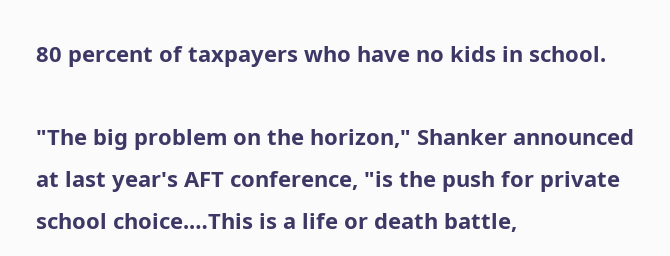80 percent of taxpayers who have no kids in school.

"The big problem on the horizon," Shanker announced at last year's AFT conference, "is the push for private school choice.…This is a life or death battle,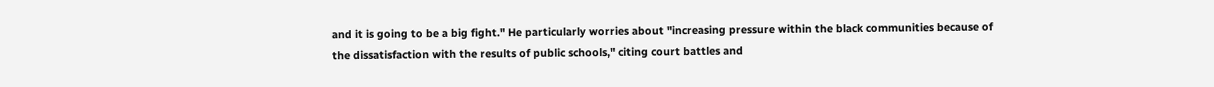and it is going to be a big fight." He particularly worries about "increasing pressure within the black communities because of the dissatisfaction with the results of public schools," citing court battles and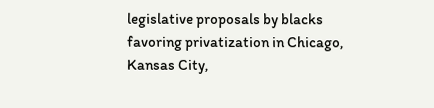legislative proposals by blacks favoring privatization in Chicago, Kansas City,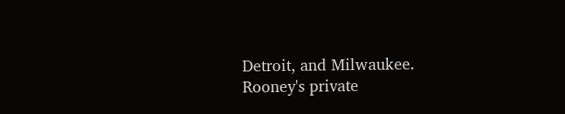Detroit, and Milwaukee. Rooney's private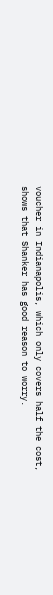voucher in Indianapolis, which only covers half the cost, shows that Shanker has good reason to worry.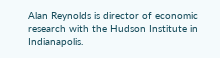Alan Reynolds is director of economic research with the Hudson Institute in Indianapolis.